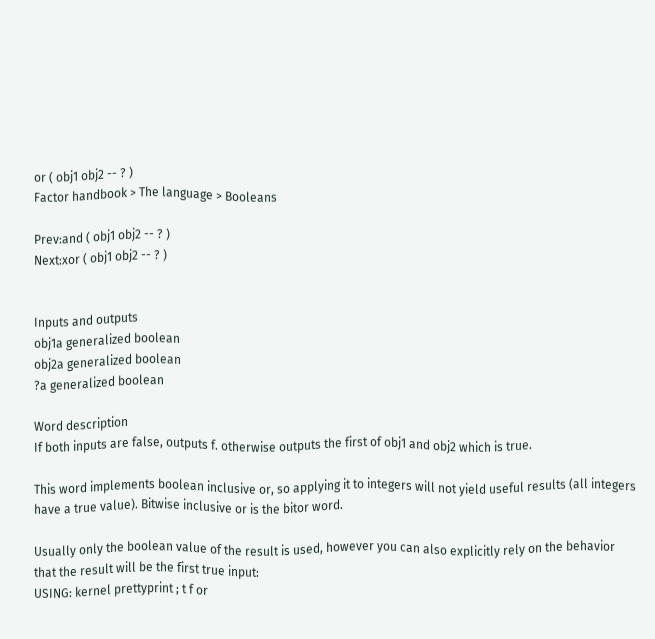or ( obj1 obj2 -- ? )
Factor handbook > The language > Booleans

Prev:and ( obj1 obj2 -- ? )
Next:xor ( obj1 obj2 -- ? )


Inputs and outputs
obj1a generalized boolean
obj2a generalized boolean
?a generalized boolean

Word description
If both inputs are false, outputs f. otherwise outputs the first of obj1 and obj2 which is true.

This word implements boolean inclusive or, so applying it to integers will not yield useful results (all integers have a true value). Bitwise inclusive or is the bitor word.

Usually only the boolean value of the result is used, however you can also explicitly rely on the behavior that the result will be the first true input:
USING: kernel prettyprint ; t f or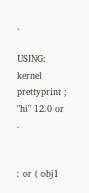.

USING: kernel prettyprint ; "hi" 12.0 or .


: or ( obj1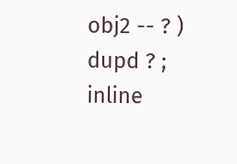obj2 -- ? ) dupd ? ; inline